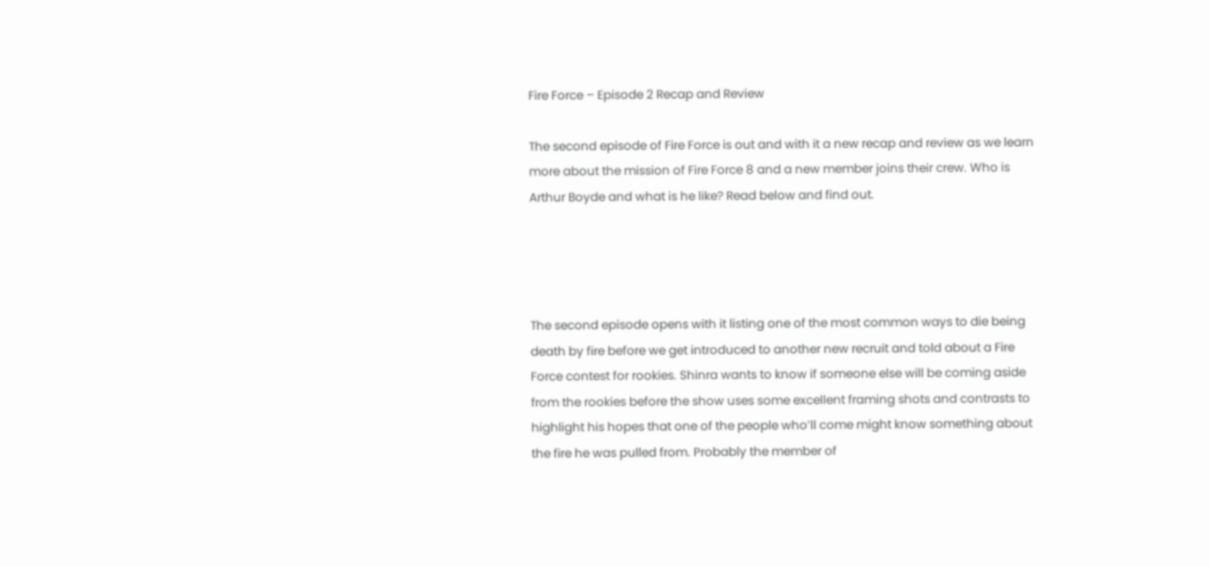Fire Force – Episode 2 Recap and Review

The second episode of Fire Force is out and with it a new recap and review as we learn more about the mission of Fire Force 8 and a new member joins their crew. Who is Arthur Boyde and what is he like? Read below and find out.




The second episode opens with it listing one of the most common ways to die being death by fire before we get introduced to another new recruit and told about a Fire Force contest for rookies. Shinra wants to know if someone else will be coming aside from the rookies before the show uses some excellent framing shots and contrasts to highlight his hopes that one of the people who’ll come might know something about the fire he was pulled from. Probably the member of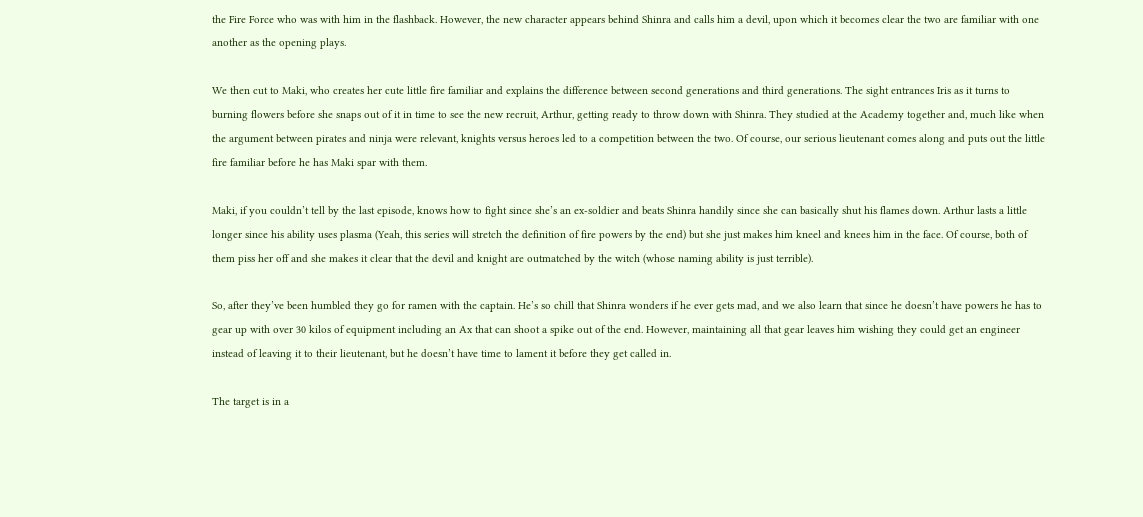the Fire Force who was with him in the flashback. However, the new character appears behind Shinra and calls him a devil, upon which it becomes clear the two are familiar with one another as the opening plays.

We then cut to Maki, who creates her cute little fire familiar and explains the difference between second generations and third generations. The sight entrances Iris as it turns to burning flowers before she snaps out of it in time to see the new recruit, Arthur, getting ready to throw down with Shinra. They studied at the Academy together and, much like when the argument between pirates and ninja were relevant, knights versus heroes led to a competition between the two. Of course, our serious lieutenant comes along and puts out the little fire familiar before he has Maki spar with them.

Maki, if you couldn’t tell by the last episode, knows how to fight since she’s an ex-soldier and beats Shinra handily since she can basically shut his flames down. Arthur lasts a little longer since his ability uses plasma (Yeah, this series will stretch the definition of fire powers by the end) but she just makes him kneel and knees him in the face. Of course, both of them piss her off and she makes it clear that the devil and knight are outmatched by the witch (whose naming ability is just terrible).

So, after they’ve been humbled they go for ramen with the captain. He’s so chill that Shinra wonders if he ever gets mad, and we also learn that since he doesn’t have powers he has to gear up with over 30 kilos of equipment including an Ax that can shoot a spike out of the end. However, maintaining all that gear leaves him wishing they could get an engineer instead of leaving it to their lieutenant, but he doesn’t have time to lament it before they get called in.

The target is in a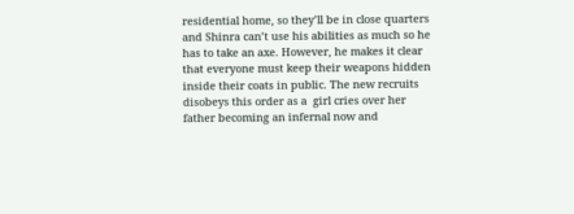residential home, so they’ll be in close quarters and Shinra can’t use his abilities as much so he has to take an axe. However, he makes it clear that everyone must keep their weapons hidden inside their coats in public. The new recruits disobeys this order as a  girl cries over her father becoming an infernal now and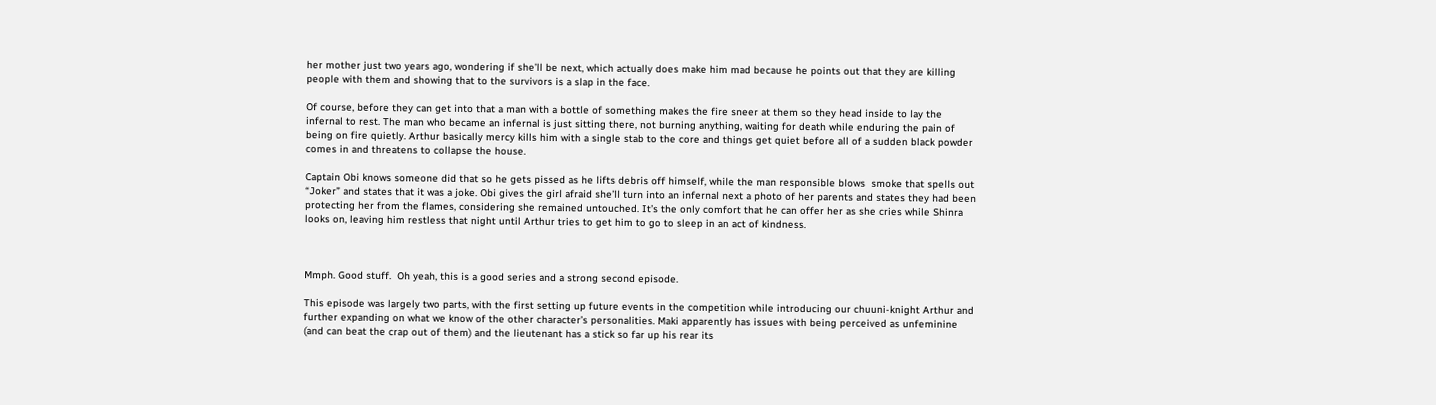her mother just two years ago, wondering if she’ll be next, which actually does make him mad because he points out that they are killing people with them and showing that to the survivors is a slap in the face.

Of course, before they can get into that a man with a bottle of something makes the fire sneer at them so they head inside to lay the infernal to rest. The man who became an infernal is just sitting there, not burning anything, waiting for death while enduring the pain of being on fire quietly. Arthur basically mercy kills him with a single stab to the core and things get quiet before all of a sudden black powder comes in and threatens to collapse the house.

Captain Obi knows someone did that so he gets pissed as he lifts debris off himself, while the man responsible blows  smoke that spells out “Joker” and states that it was a joke. Obi gives the girl afraid she’ll turn into an infernal next a photo of her parents and states they had been protecting her from the flames, considering she remained untouched. It’s the only comfort that he can offer her as she cries while Shinra looks on, leaving him restless that night until Arthur tries to get him to go to sleep in an act of kindness.



Mmph. Good stuff.  Oh yeah, this is a good series and a strong second episode.

This episode was largely two parts, with the first setting up future events in the competition while introducing our chuuni-knight Arthur and further expanding on what we know of the other character’s personalities. Maki apparently has issues with being perceived as unfeminine (and can beat the crap out of them) and the lieutenant has a stick so far up his rear its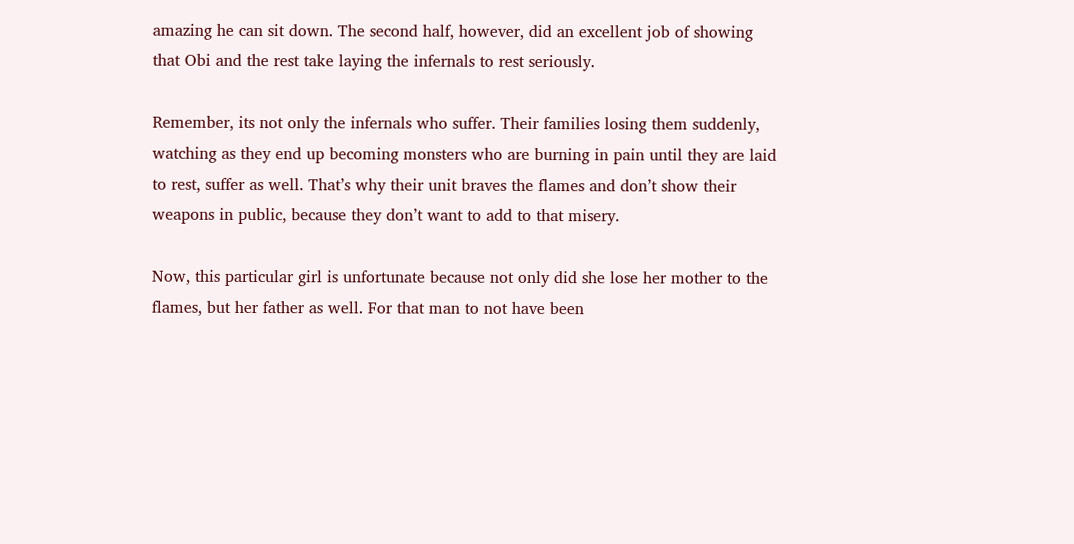amazing he can sit down. The second half, however, did an excellent job of showing that Obi and the rest take laying the infernals to rest seriously.

Remember, its not only the infernals who suffer. Their families losing them suddenly, watching as they end up becoming monsters who are burning in pain until they are laid to rest, suffer as well. That’s why their unit braves the flames and don’t show their weapons in public, because they don’t want to add to that misery.

Now, this particular girl is unfortunate because not only did she lose her mother to the flames, but her father as well. For that man to not have been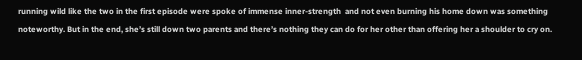running wild like the two in the first episode were spoke of immense inner-strength  and not even burning his home down was something noteworthy. But in the end, she’s still down two parents and there’s nothing they can do for her other than offering her a shoulder to cry on.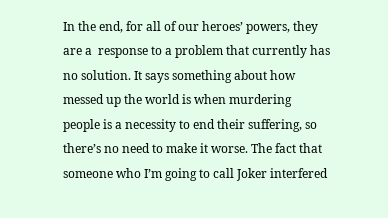In the end, for all of our heroes’ powers, they are a  response to a problem that currently has no solution. It says something about how messed up the world is when murdering people is a necessity to end their suffering, so there’s no need to make it worse. The fact that someone who I’m going to call Joker interfered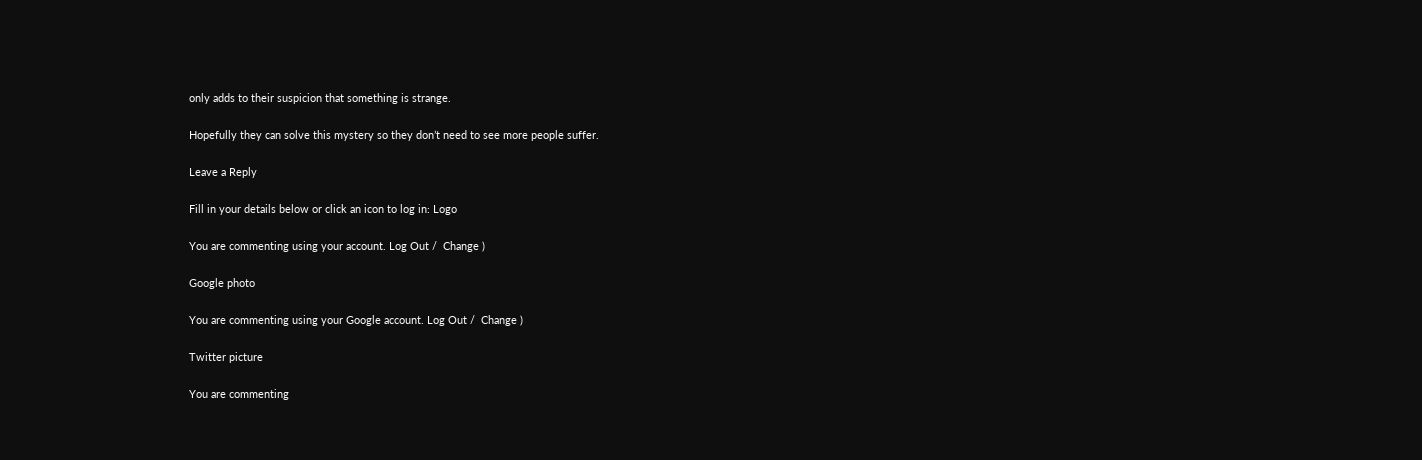only adds to their suspicion that something is strange.

Hopefully they can solve this mystery so they don’t need to see more people suffer.

Leave a Reply

Fill in your details below or click an icon to log in: Logo

You are commenting using your account. Log Out /  Change )

Google photo

You are commenting using your Google account. Log Out /  Change )

Twitter picture

You are commenting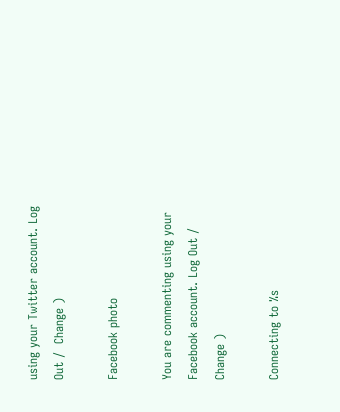using your Twitter account. Log Out /  Change )

Facebook photo

You are commenting using your Facebook account. Log Out /  Change )

Connecting to %s